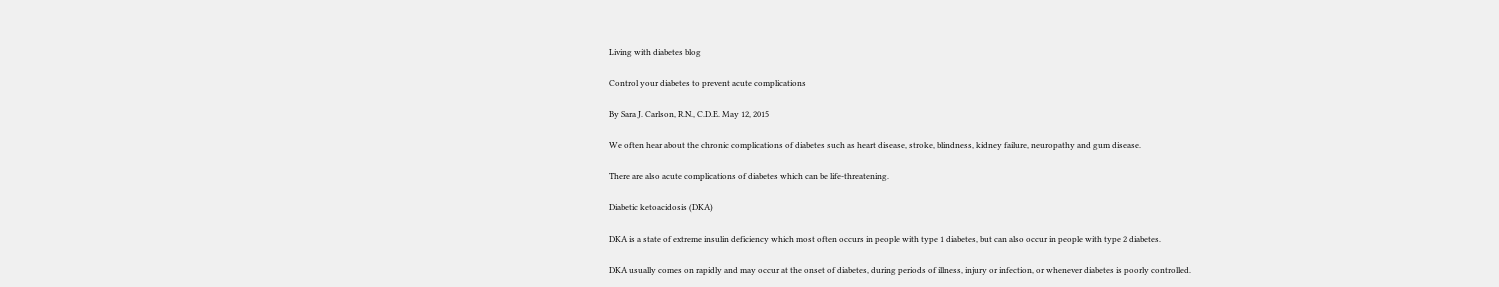Living with diabetes blog

Control your diabetes to prevent acute complications

By Sara J. Carlson, R.N., C.D.E. May 12, 2015

We often hear about the chronic complications of diabetes such as heart disease, stroke, blindness, kidney failure, neuropathy and gum disease.

There are also acute complications of diabetes which can be life-threatening.

Diabetic ketoacidosis (DKA)

DKA is a state of extreme insulin deficiency which most often occurs in people with type 1 diabetes, but can also occur in people with type 2 diabetes.

DKA usually comes on rapidly and may occur at the onset of diabetes, during periods of illness, injury or infection, or whenever diabetes is poorly controlled.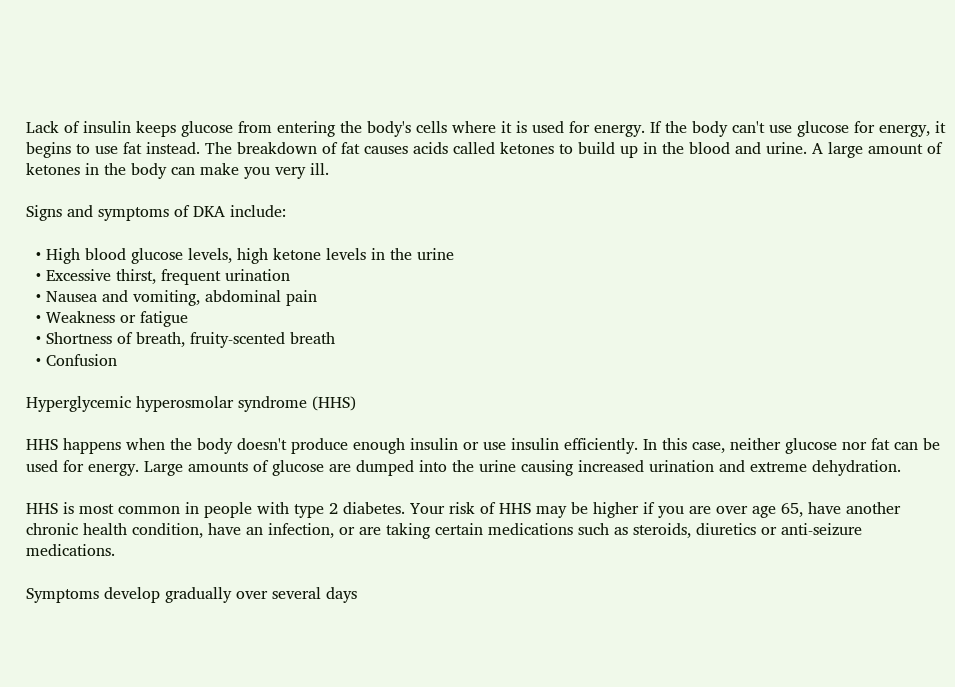Lack of insulin keeps glucose from entering the body's cells where it is used for energy. If the body can't use glucose for energy, it begins to use fat instead. The breakdown of fat causes acids called ketones to build up in the blood and urine. A large amount of ketones in the body can make you very ill.

Signs and symptoms of DKA include:

  • High blood glucose levels, high ketone levels in the urine
  • Excessive thirst, frequent urination
  • Nausea and vomiting, abdominal pain
  • Weakness or fatigue
  • Shortness of breath, fruity-scented breath
  • Confusion

Hyperglycemic hyperosmolar syndrome (HHS)

HHS happens when the body doesn't produce enough insulin or use insulin efficiently. In this case, neither glucose nor fat can be used for energy. Large amounts of glucose are dumped into the urine causing increased urination and extreme dehydration.

HHS is most common in people with type 2 diabetes. Your risk of HHS may be higher if you are over age 65, have another chronic health condition, have an infection, or are taking certain medications such as steroids, diuretics or anti-seizure medications.

Symptoms develop gradually over several days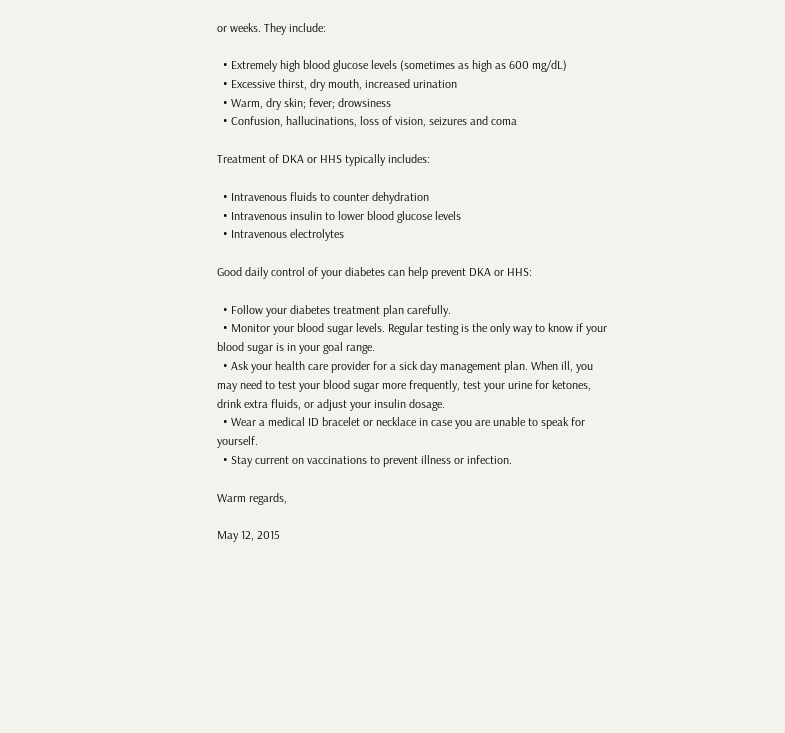or weeks. They include:

  • Extremely high blood glucose levels (sometimes as high as 600 mg/dL)
  • Excessive thirst, dry mouth, increased urination
  • Warm, dry skin; fever; drowsiness
  • Confusion, hallucinations, loss of vision, seizures and coma

Treatment of DKA or HHS typically includes:

  • Intravenous fluids to counter dehydration
  • Intravenous insulin to lower blood glucose levels
  • Intravenous electrolytes

Good daily control of your diabetes can help prevent DKA or HHS:

  • Follow your diabetes treatment plan carefully.
  • Monitor your blood sugar levels. Regular testing is the only way to know if your blood sugar is in your goal range.
  • Ask your health care provider for a sick day management plan. When ill, you may need to test your blood sugar more frequently, test your urine for ketones, drink extra fluids, or adjust your insulin dosage.
  • Wear a medical ID bracelet or necklace in case you are unable to speak for yourself.
  • Stay current on vaccinations to prevent illness or infection.

Warm regards,

May 12, 2015